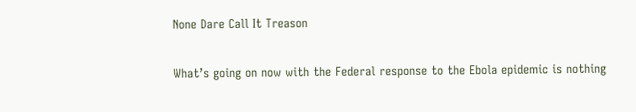None Dare Call It Treason

What’s going on now with the Federal response to the Ebola epidemic is nothing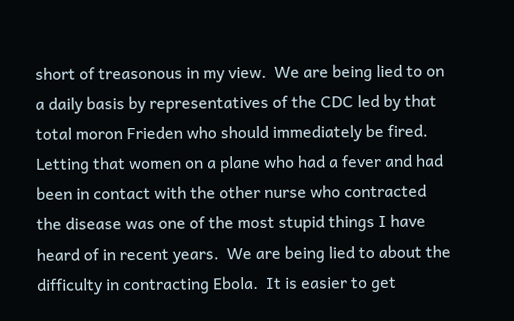short of treasonous in my view.  We are being lied to on a daily basis by representatives of the CDC led by that total moron Frieden who should immediately be fired.  Letting that women on a plane who had a fever and had  been in contact with the other nurse who contracted the disease was one of the most stupid things I have heard of in recent years.  We are being lied to about the difficulty in contracting Ebola.  It is easier to get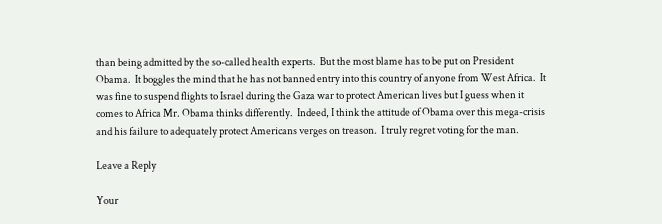than being admitted by the so-called health experts.  But the most blame has to be put on President Obama.  It boggles the mind that he has not banned entry into this country of anyone from West Africa.  It was fine to suspend flights to Israel during the Gaza war to protect American lives but I guess when it comes to Africa Mr. Obama thinks differently.  Indeed, I think the attitude of Obama over this mega-crisis and his failure to adequately protect Americans verges on treason.  I truly regret voting for the man.

Leave a Reply

Your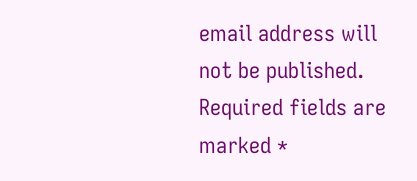email address will not be published. Required fields are marked *